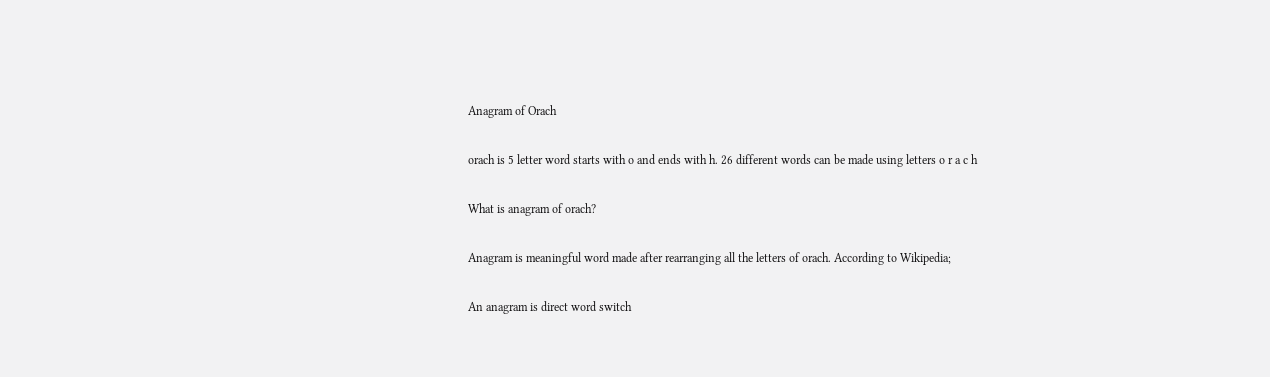Anagram of Orach

orach is 5 letter word starts with o and ends with h. 26 different words can be made using letters o r a c h

What is anagram of orach?

Anagram is meaningful word made after rearranging all the letters of orach. According to Wikipedia;

An anagram is direct word switch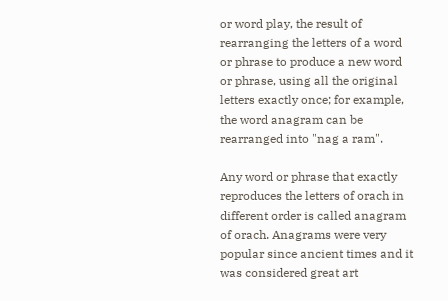or word play, the result of rearranging the letters of a word or phrase to produce a new word or phrase, using all the original letters exactly once; for example, the word anagram can be rearranged into "nag a ram".

Any word or phrase that exactly reproduces the letters of orach in different order is called anagram of orach. Anagrams were very popular since ancient times and it was considered great art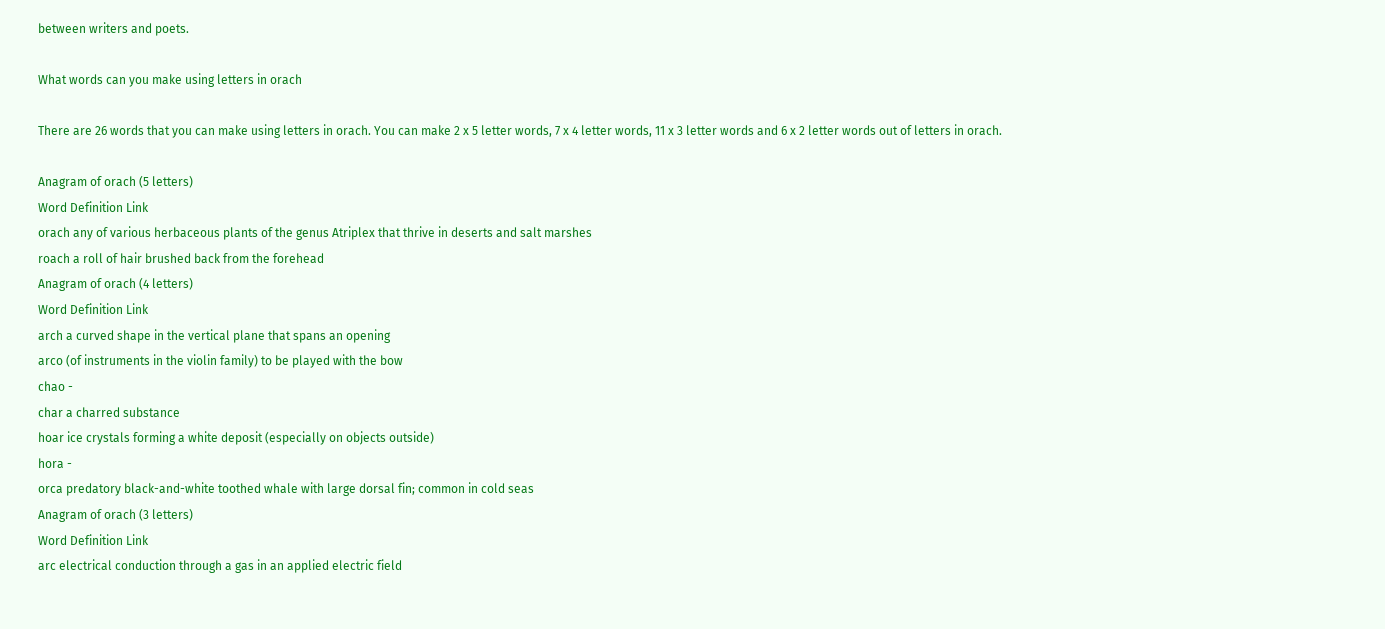between writers and poets.

What words can you make using letters in orach

There are 26 words that you can make using letters in orach. You can make 2 x 5 letter words, 7 x 4 letter words, 11 x 3 letter words and 6 x 2 letter words out of letters in orach.

Anagram of orach (5 letters)
Word Definition Link
orach any of various herbaceous plants of the genus Atriplex that thrive in deserts and salt marshes
roach a roll of hair brushed back from the forehead
Anagram of orach (4 letters)
Word Definition Link
arch a curved shape in the vertical plane that spans an opening
arco (of instruments in the violin family) to be played with the bow
chao -
char a charred substance
hoar ice crystals forming a white deposit (especially on objects outside)
hora -
orca predatory black-and-white toothed whale with large dorsal fin; common in cold seas
Anagram of orach (3 letters)
Word Definition Link
arc electrical conduction through a gas in an applied electric field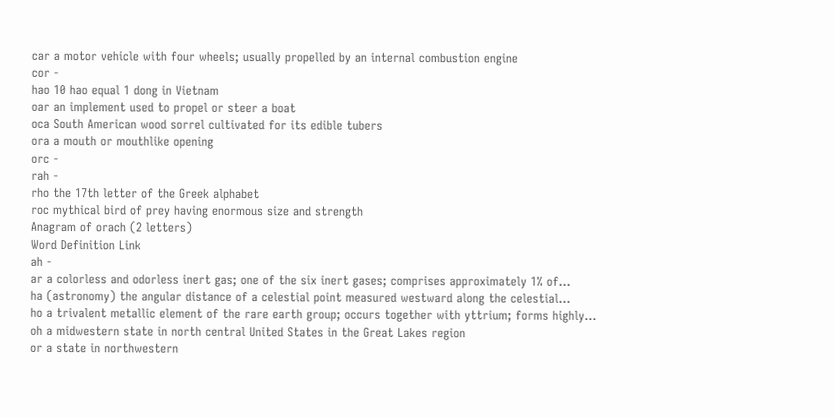car a motor vehicle with four wheels; usually propelled by an internal combustion engine
cor -
hao 10 hao equal 1 dong in Vietnam
oar an implement used to propel or steer a boat
oca South American wood sorrel cultivated for its edible tubers
ora a mouth or mouthlike opening
orc -
rah -
rho the 17th letter of the Greek alphabet
roc mythical bird of prey having enormous size and strength
Anagram of orach (2 letters)
Word Definition Link
ah -
ar a colorless and odorless inert gas; one of the six inert gases; comprises approximately 1% of...
ha (astronomy) the angular distance of a celestial point measured westward along the celestial...
ho a trivalent metallic element of the rare earth group; occurs together with yttrium; forms highly...
oh a midwestern state in north central United States in the Great Lakes region
or a state in northwestern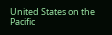United States on the Pacific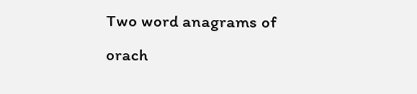Two word anagrams of orach